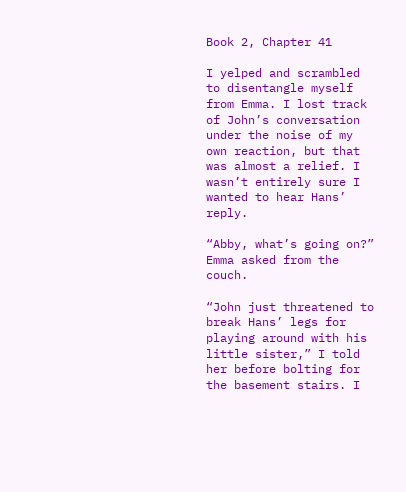Book 2, Chapter 41

I yelped and scrambled to disentangle myself from Emma. I lost track of John’s conversation under the noise of my own reaction, but that was almost a relief. I wasn’t entirely sure I wanted to hear Hans’ reply.

“Abby, what’s going on?” Emma asked from the couch.

“John just threatened to break Hans’ legs for playing around with his little sister,” I told her before bolting for the basement stairs. I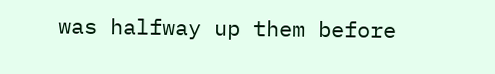was halfway up them before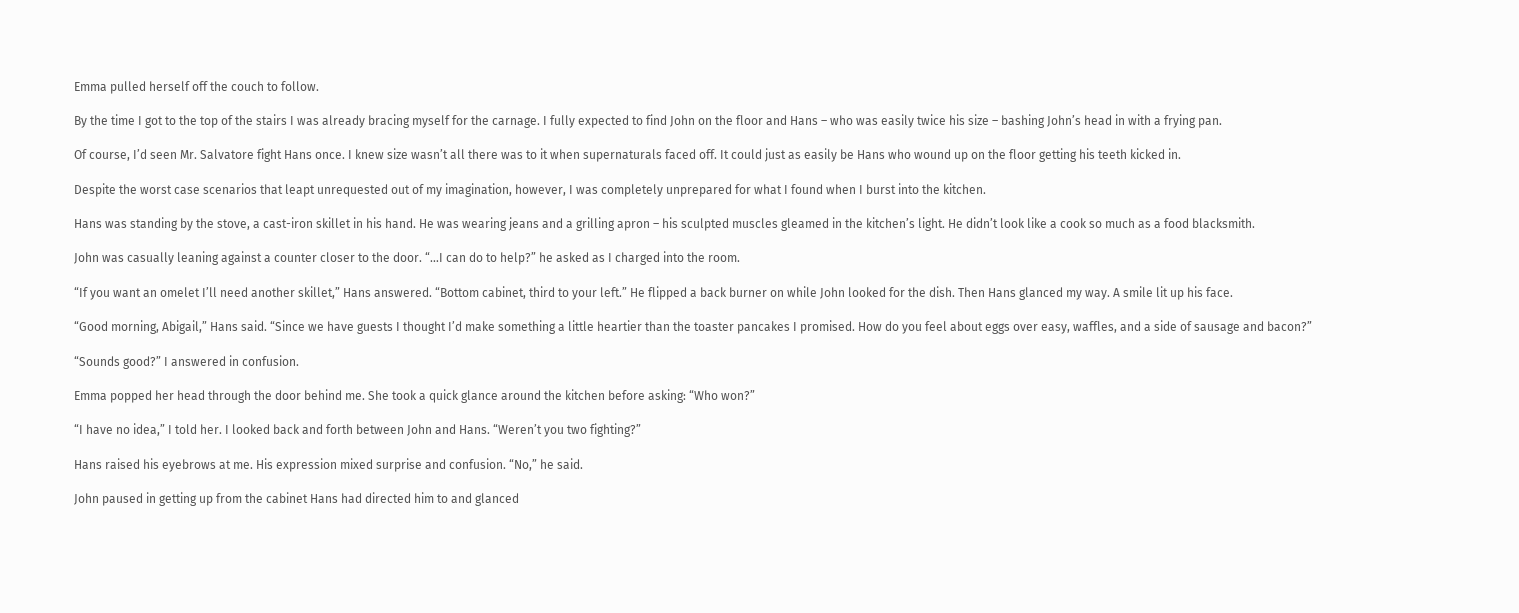Emma pulled herself off the couch to follow.

By the time I got to the top of the stairs I was already bracing myself for the carnage. I fully expected to find John on the floor and Hans – who was easily twice his size – bashing John’s head in with a frying pan.

Of course, I’d seen Mr. Salvatore fight Hans once. I knew size wasn’t all there was to it when supernaturals faced off. It could just as easily be Hans who wound up on the floor getting his teeth kicked in.

Despite the worst case scenarios that leapt unrequested out of my imagination, however, I was completely unprepared for what I found when I burst into the kitchen.

Hans was standing by the stove, a cast-iron skillet in his hand. He was wearing jeans and a grilling apron – his sculpted muscles gleamed in the kitchen’s light. He didn’t look like a cook so much as a food blacksmith.

John was casually leaning against a counter closer to the door. “…I can do to help?” he asked as I charged into the room.

“If you want an omelet I’ll need another skillet,” Hans answered. “Bottom cabinet, third to your left.” He flipped a back burner on while John looked for the dish. Then Hans glanced my way. A smile lit up his face.

“Good morning, Abigail,” Hans said. “Since we have guests I thought I’d make something a little heartier than the toaster pancakes I promised. How do you feel about eggs over easy, waffles, and a side of sausage and bacon?”

“Sounds good?” I answered in confusion.

Emma popped her head through the door behind me. She took a quick glance around the kitchen before asking: “Who won?”

“I have no idea,” I told her. I looked back and forth between John and Hans. “Weren’t you two fighting?”

Hans raised his eyebrows at me. His expression mixed surprise and confusion. “No,” he said.

John paused in getting up from the cabinet Hans had directed him to and glanced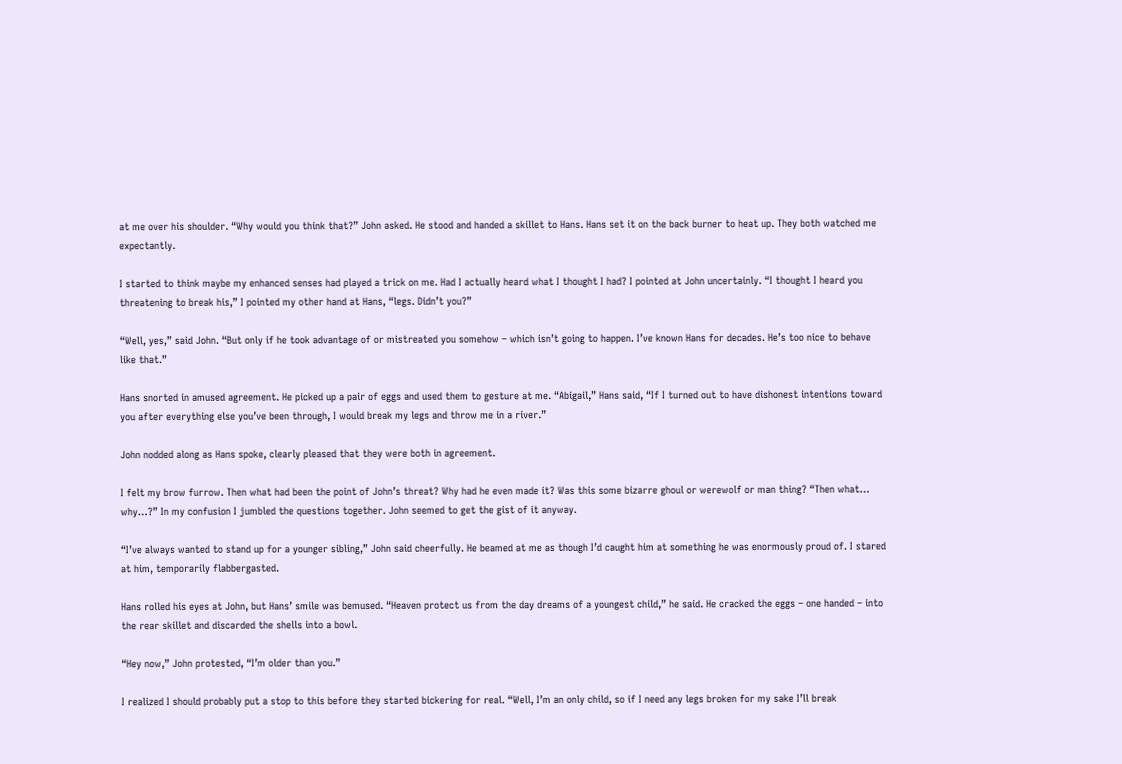at me over his shoulder. “Why would you think that?” John asked. He stood and handed a skillet to Hans. Hans set it on the back burner to heat up. They both watched me expectantly.

I started to think maybe my enhanced senses had played a trick on me. Had I actually heard what I thought I had? I pointed at John uncertainly. “I thought I heard you threatening to break his,” I pointed my other hand at Hans, “legs. Didn’t you?”

“Well, yes,” said John. “But only if he took advantage of or mistreated you somehow – which isn’t going to happen. I’ve known Hans for decades. He’s too nice to behave like that.”

Hans snorted in amused agreement. He picked up a pair of eggs and used them to gesture at me. “Abigail,” Hans said, “If I turned out to have dishonest intentions toward you after everything else you’ve been through, I would break my legs and throw me in a river.”

John nodded along as Hans spoke, clearly pleased that they were both in agreement.

I felt my brow furrow. Then what had been the point of John’s threat? Why had he even made it? Was this some bizarre ghoul or werewolf or man thing? “Then what… why…?” In my confusion I jumbled the questions together. John seemed to get the gist of it anyway.

“I’ve always wanted to stand up for a younger sibling,” John said cheerfully. He beamed at me as though I’d caught him at something he was enormously proud of. I stared at him, temporarily flabbergasted.

Hans rolled his eyes at John, but Hans’ smile was bemused. “Heaven protect us from the day dreams of a youngest child,” he said. He cracked the eggs – one handed – into the rear skillet and discarded the shells into a bowl.

“Hey now,” John protested, “I’m older than you.”

I realized I should probably put a stop to this before they started bickering for real. “Well, I’m an only child, so if I need any legs broken for my sake I’ll break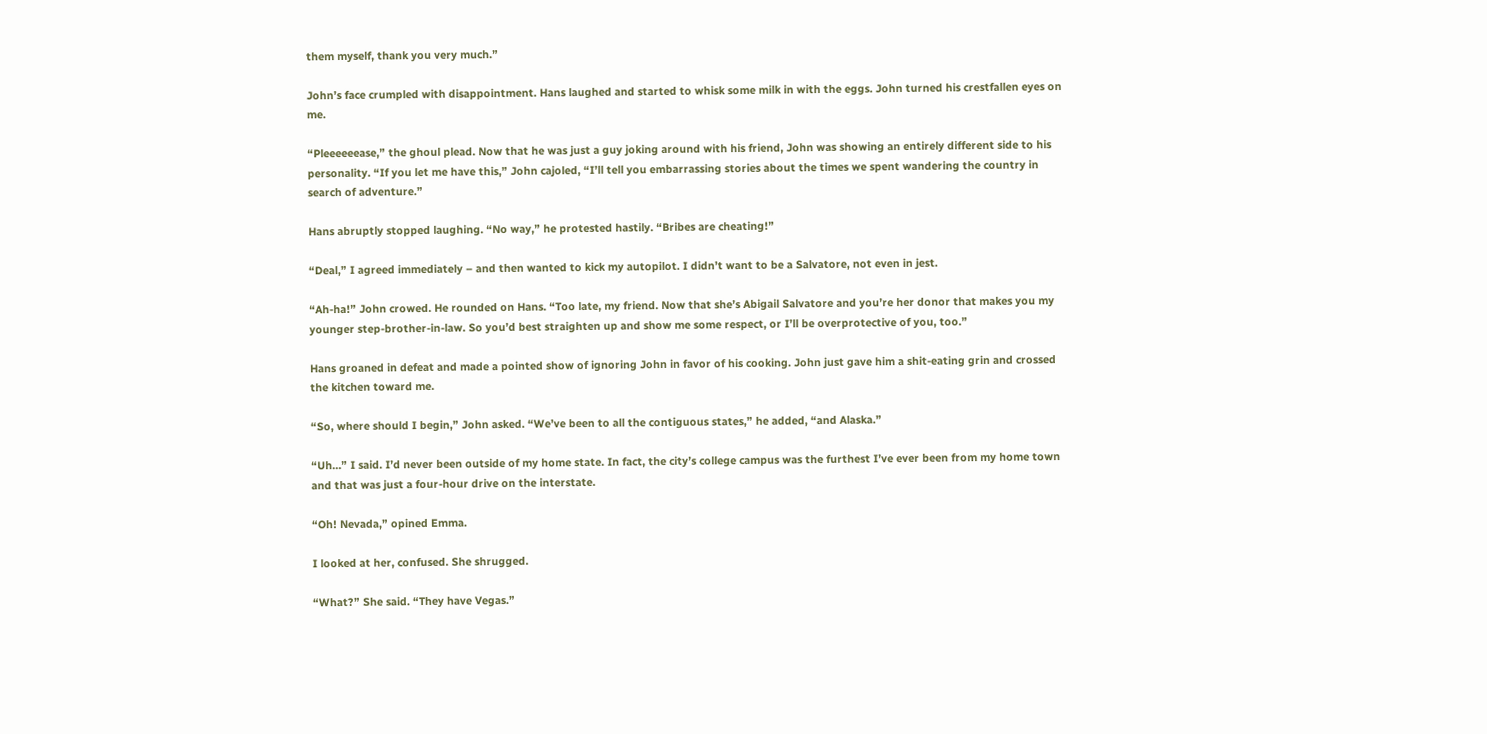them myself, thank you very much.”

John’s face crumpled with disappointment. Hans laughed and started to whisk some milk in with the eggs. John turned his crestfallen eyes on me.

“Pleeeeeease,” the ghoul plead. Now that he was just a guy joking around with his friend, John was showing an entirely different side to his personality. “If you let me have this,” John cajoled, “I’ll tell you embarrassing stories about the times we spent wandering the country in search of adventure.”

Hans abruptly stopped laughing. “No way,” he protested hastily. “Bribes are cheating!”

“Deal,” I agreed immediately – and then wanted to kick my autopilot. I didn’t want to be a Salvatore, not even in jest.

“Ah-ha!” John crowed. He rounded on Hans. “Too late, my friend. Now that she’s Abigail Salvatore and you’re her donor that makes you my younger step-brother-in-law. So you’d best straighten up and show me some respect, or I’ll be overprotective of you, too.”

Hans groaned in defeat and made a pointed show of ignoring John in favor of his cooking. John just gave him a shit-eating grin and crossed the kitchen toward me.

“So, where should I begin,” John asked. “We’ve been to all the contiguous states,” he added, “and Alaska.”

“Uh…” I said. I’d never been outside of my home state. In fact, the city’s college campus was the furthest I’ve ever been from my home town and that was just a four-hour drive on the interstate.

“Oh! Nevada,” opined Emma.

I looked at her, confused. She shrugged.

“What?” She said. “They have Vegas.”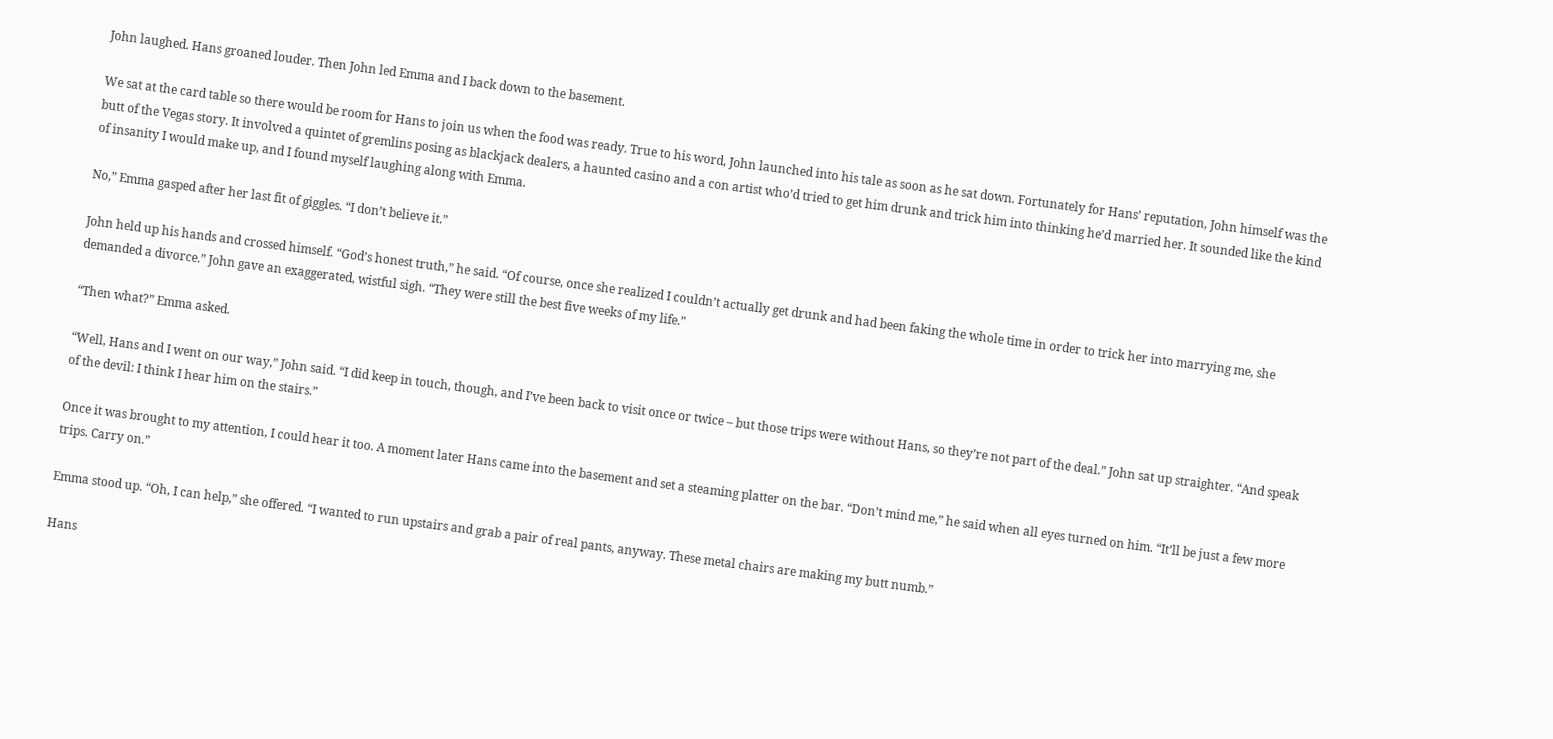John laughed. Hans groaned louder. Then John led Emma and I back down to the basement.

We sat at the card table so there would be room for Hans to join us when the food was ready. True to his word, John launched into his tale as soon as he sat down. Fortunately for Hans’ reputation, John himself was the butt of the Vegas story. It involved a quintet of gremlins posing as blackjack dealers, a haunted casino and a con artist who’d tried to get him drunk and trick him into thinking he’d married her. It sounded like the kind of insanity I would make up, and I found myself laughing along with Emma.

No,” Emma gasped after her last fit of giggles. “I don’t believe it.”

John held up his hands and crossed himself. “God’s honest truth,” he said. “Of course, once she realized I couldn’t actually get drunk and had been faking the whole time in order to trick her into marrying me, she demanded a divorce.” John gave an exaggerated, wistful sigh. “They were still the best five weeks of my life.”

“Then what?” Emma asked.

“Well, Hans and I went on our way,” John said. “I did keep in touch, though, and I’ve been back to visit once or twice – but those trips were without Hans, so they’re not part of the deal.” John sat up straighter. “And speak of the devil: I think I hear him on the stairs.”

Once it was brought to my attention, I could hear it too. A moment later Hans came into the basement and set a steaming platter on the bar. “Don’t mind me,” he said when all eyes turned on him. “It’ll be just a few more trips. Carry on.”

Emma stood up. “Oh, I can help,” she offered. “I wanted to run upstairs and grab a pair of real pants, anyway. These metal chairs are making my butt numb.”

Hans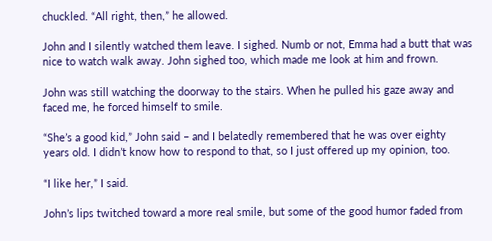chuckled. “All right, then,” he allowed.

John and I silently watched them leave. I sighed. Numb or not, Emma had a butt that was nice to watch walk away. John sighed too, which made me look at him and frown.

John was still watching the doorway to the stairs. When he pulled his gaze away and faced me, he forced himself to smile.

“She’s a good kid,” John said – and I belatedly remembered that he was over eighty years old. I didn’t know how to respond to that, so I just offered up my opinion, too.

“I like her,” I said.

John’s lips twitched toward a more real smile, but some of the good humor faded from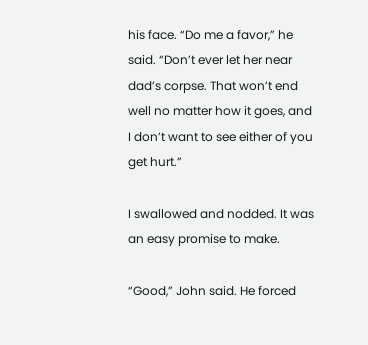his face. “Do me a favor,” he said. “Don’t ever let her near dad’s corpse. That won’t end well no matter how it goes, and I don’t want to see either of you get hurt.”

I swallowed and nodded. It was an easy promise to make.

“Good,” John said. He forced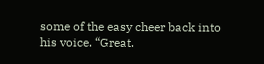some of the easy cheer back into his voice. “Great.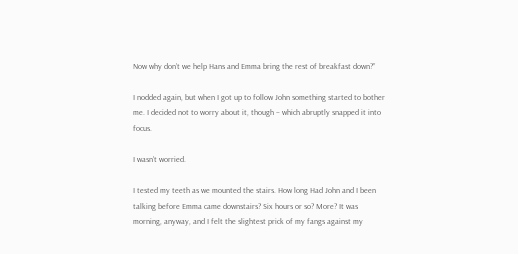Now why don’t we help Hans and Emma bring the rest of breakfast down?”

I nodded again, but when I got up to follow John something started to bother me. I decided not to worry about it, though – which abruptly snapped it into focus.

I wasn’t worried.

I tested my teeth as we mounted the stairs. How long Had John and I been talking before Emma came downstairs? Six hours or so? More? It was morning, anyway, and I felt the slightest prick of my fangs against my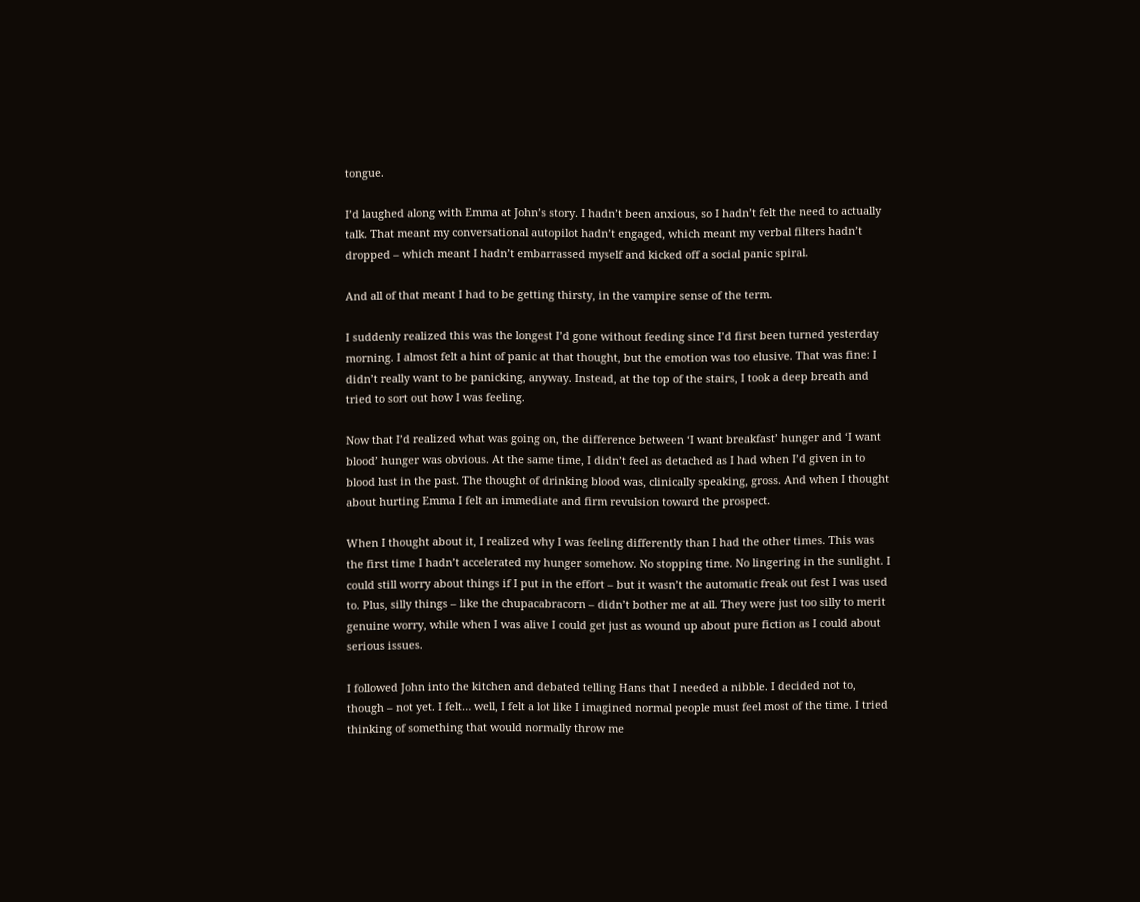tongue.

I’d laughed along with Emma at John’s story. I hadn’t been anxious, so I hadn’t felt the need to actually talk. That meant my conversational autopilot hadn’t engaged, which meant my verbal filters hadn’t dropped – which meant I hadn’t embarrassed myself and kicked off a social panic spiral.

And all of that meant I had to be getting thirsty, in the vampire sense of the term.

I suddenly realized this was the longest I’d gone without feeding since I’d first been turned yesterday morning. I almost felt a hint of panic at that thought, but the emotion was too elusive. That was fine: I didn’t really want to be panicking, anyway. Instead, at the top of the stairs, I took a deep breath and tried to sort out how I was feeling.

Now that I’d realized what was going on, the difference between ‘I want breakfast’ hunger and ‘I want blood’ hunger was obvious. At the same time, I didn’t feel as detached as I had when I’d given in to blood lust in the past. The thought of drinking blood was, clinically speaking, gross. And when I thought about hurting Emma I felt an immediate and firm revulsion toward the prospect.

When I thought about it, I realized why I was feeling differently than I had the other times. This was the first time I hadn’t accelerated my hunger somehow. No stopping time. No lingering in the sunlight. I could still worry about things if I put in the effort – but it wasn’t the automatic freak out fest I was used to. Plus, silly things – like the chupacabracorn – didn’t bother me at all. They were just too silly to merit genuine worry, while when I was alive I could get just as wound up about pure fiction as I could about serious issues.

I followed John into the kitchen and debated telling Hans that I needed a nibble. I decided not to, though – not yet. I felt… well, I felt a lot like I imagined normal people must feel most of the time. I tried thinking of something that would normally throw me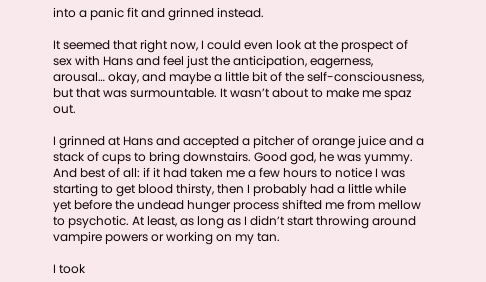into a panic fit and grinned instead.

It seemed that right now, I could even look at the prospect of sex with Hans and feel just the anticipation, eagerness, arousal… okay, and maybe a little bit of the self-consciousness, but that was surmountable. It wasn’t about to make me spaz out.

I grinned at Hans and accepted a pitcher of orange juice and a stack of cups to bring downstairs. Good god, he was yummy. And best of all: if it had taken me a few hours to notice I was starting to get blood thirsty, then I probably had a little while yet before the undead hunger process shifted me from mellow to psychotic. At least, as long as I didn’t start throwing around vampire powers or working on my tan.

I took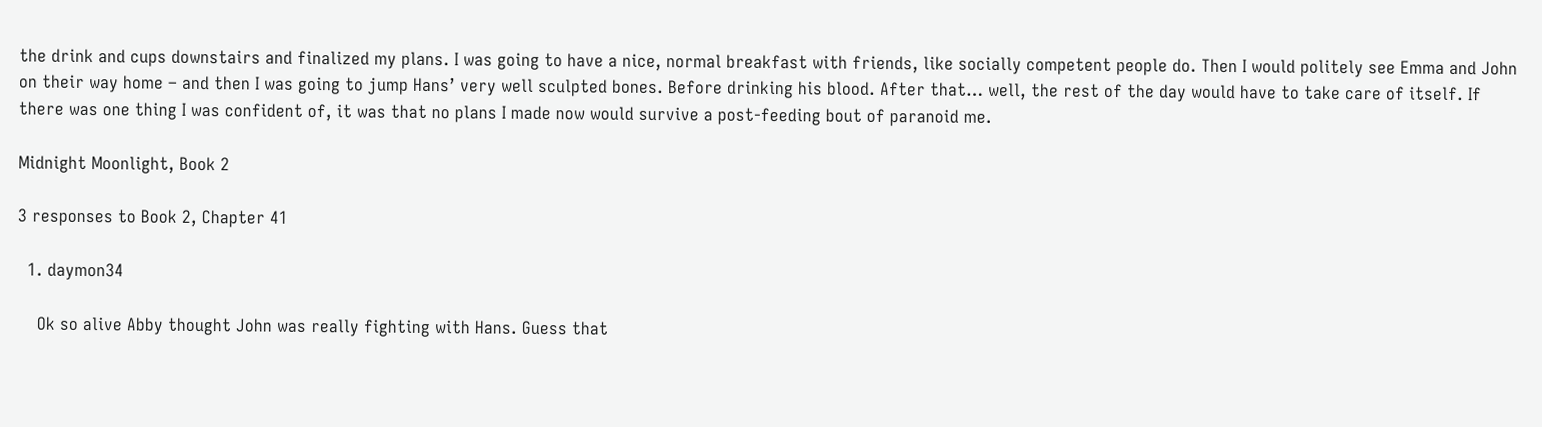the drink and cups downstairs and finalized my plans. I was going to have a nice, normal breakfast with friends, like socially competent people do. Then I would politely see Emma and John on their way home – and then I was going to jump Hans’ very well sculpted bones. Before drinking his blood. After that… well, the rest of the day would have to take care of itself. If there was one thing I was confident of, it was that no plans I made now would survive a post-feeding bout of paranoid me.

Midnight Moonlight, Book 2

3 responses to Book 2, Chapter 41

  1. daymon34

    Ok so alive Abby thought John was really fighting with Hans. Guess that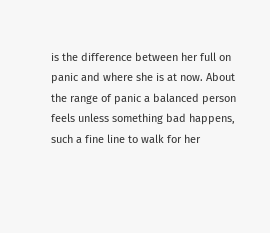is the difference between her full on panic and where she is at now. About the range of panic a balanced person feels unless something bad happens, such a fine line to walk for her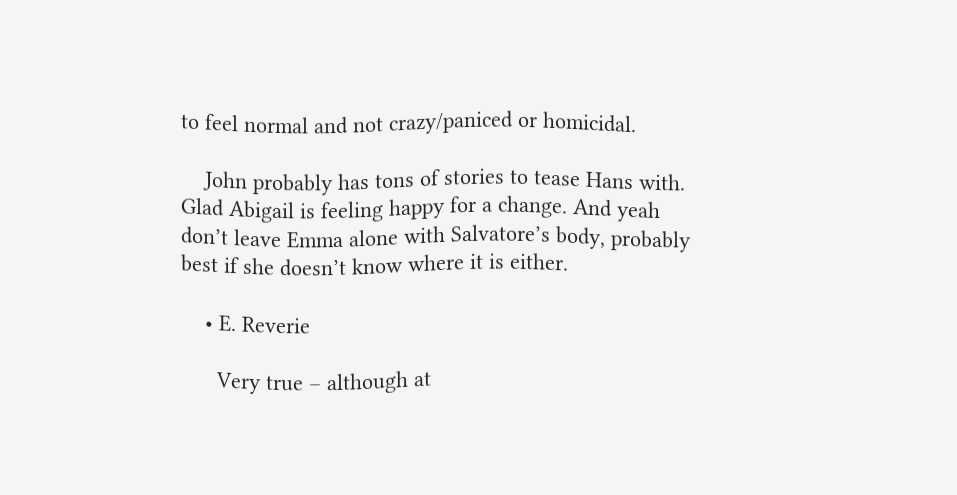to feel normal and not crazy/paniced or homicidal.

    John probably has tons of stories to tease Hans with. Glad Abigail is feeling happy for a change. And yeah don’t leave Emma alone with Salvatore’s body, probably best if she doesn’t know where it is either.

    • E. Reverie

      Very true – although at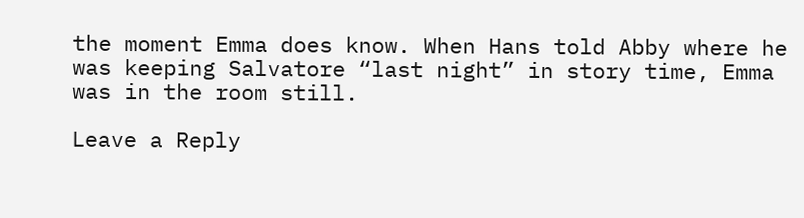the moment Emma does know. When Hans told Abby where he was keeping Salvatore “last night” in story time, Emma was in the room still.

Leave a Reply